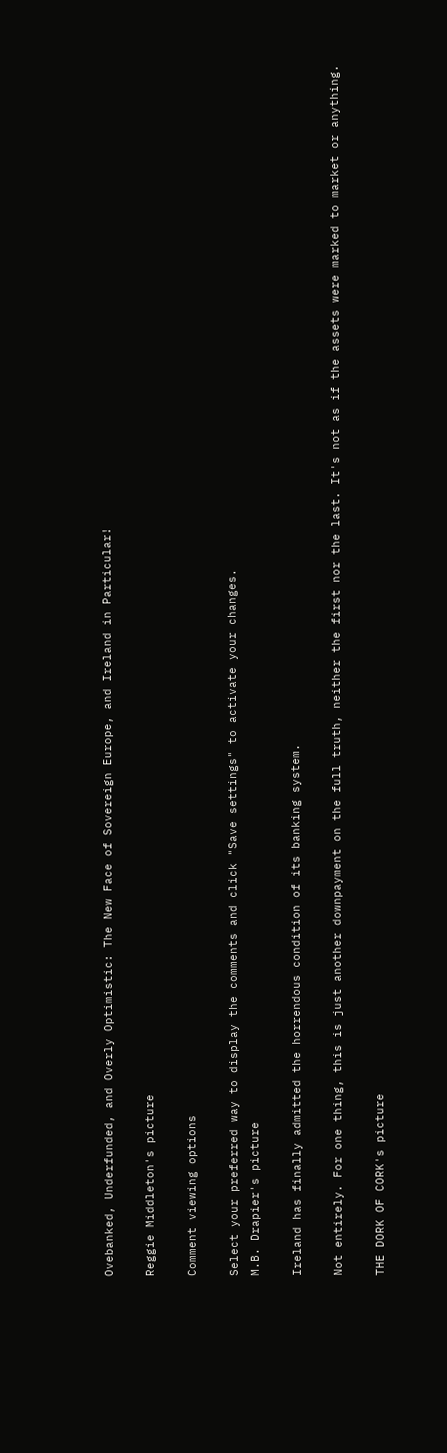Ovebanked, Underfunded, and Overly Optimistic: The New Face of Sovereign Europe, and Ireland in Particular!

Reggie Middleton's picture

Comment viewing options

Select your preferred way to display the comments and click "Save settings" to activate your changes.
M.B. Drapier's picture

Ireland has finally admitted the horrendous condition of its banking system.

Not entirely. For one thing, this is just another downpayment on the full truth, neither the first nor the last. It's not as if the assets were marked to market or anything.

THE DORK OF CORK's picture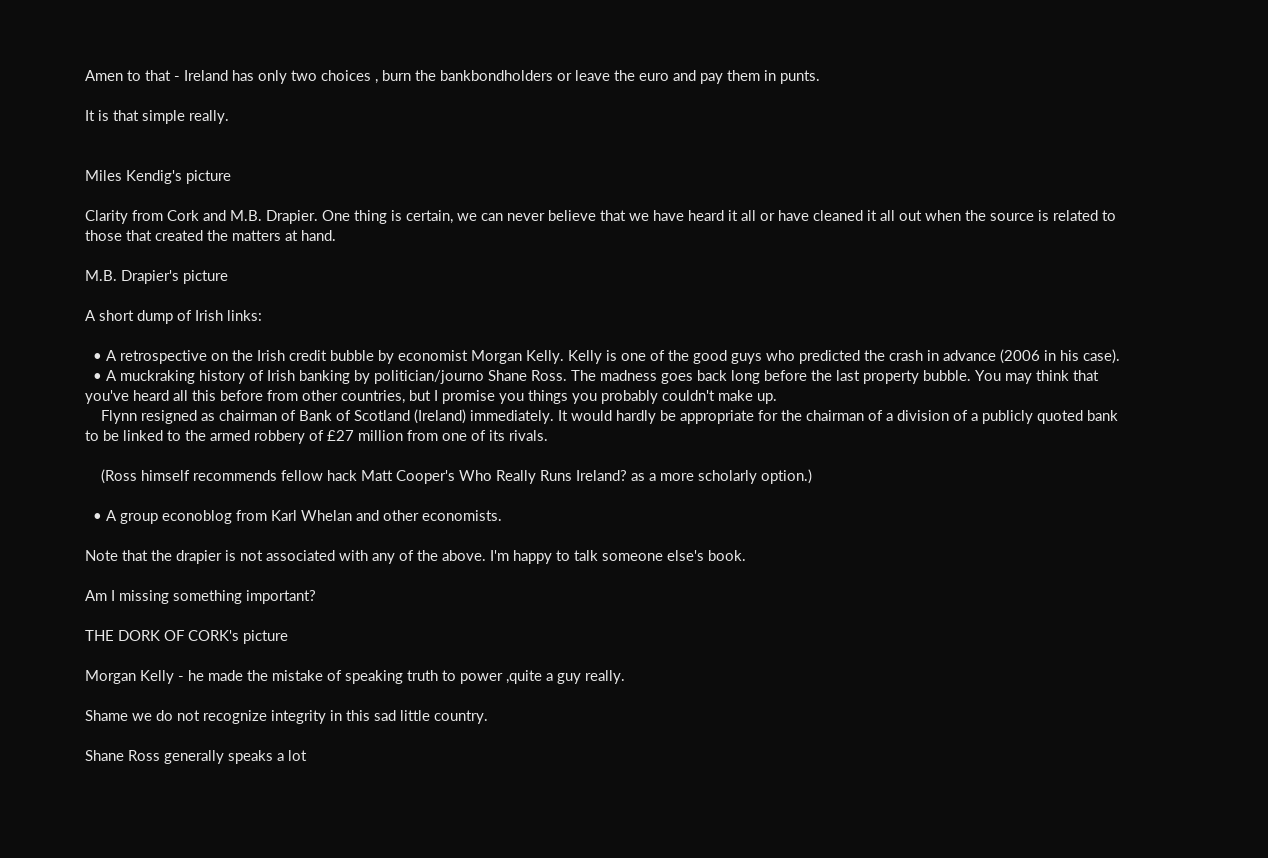Amen to that - Ireland has only two choices , burn the bankbondholders or leave the euro and pay them in punts.

It is that simple really.


Miles Kendig's picture

Clarity from Cork and M.B. Drapier. One thing is certain, we can never believe that we have heard it all or have cleaned it all out when the source is related to those that created the matters at hand.

M.B. Drapier's picture

A short dump of Irish links:

  • A retrospective on the Irish credit bubble by economist Morgan Kelly. Kelly is one of the good guys who predicted the crash in advance (2006 in his case).
  • A muckraking history of Irish banking by politician/journo Shane Ross. The madness goes back long before the last property bubble. You may think that you've heard all this before from other countries, but I promise you things you probably couldn't make up.
    Flynn resigned as chairman of Bank of Scotland (Ireland) immediately. It would hardly be appropriate for the chairman of a division of a publicly quoted bank to be linked to the armed robbery of £27 million from one of its rivals.

    (Ross himself recommends fellow hack Matt Cooper's Who Really Runs Ireland? as a more scholarly option.)

  • A group econoblog from Karl Whelan and other economists.

Note that the drapier is not associated with any of the above. I'm happy to talk someone else's book.

Am I missing something important?

THE DORK OF CORK's picture

Morgan Kelly - he made the mistake of speaking truth to power ,quite a guy really.

Shame we do not recognize integrity in this sad little country.

Shane Ross generally speaks a lot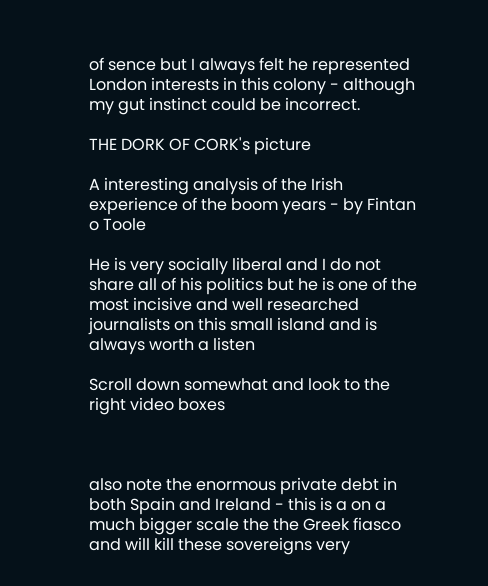of sence but I always felt he represented London interests in this colony - although my gut instinct could be incorrect.

THE DORK OF CORK's picture

A interesting analysis of the Irish experience of the boom years - by Fintan o Toole

He is very socially liberal and I do not share all of his politics but he is one of the most incisive and well researched journalists on this small island and is always worth a listen

Scroll down somewhat and look to the right video boxes



also note the enormous private debt in both Spain and Ireland - this is a on a much bigger scale the the Greek fiasco and will kill these sovereigns very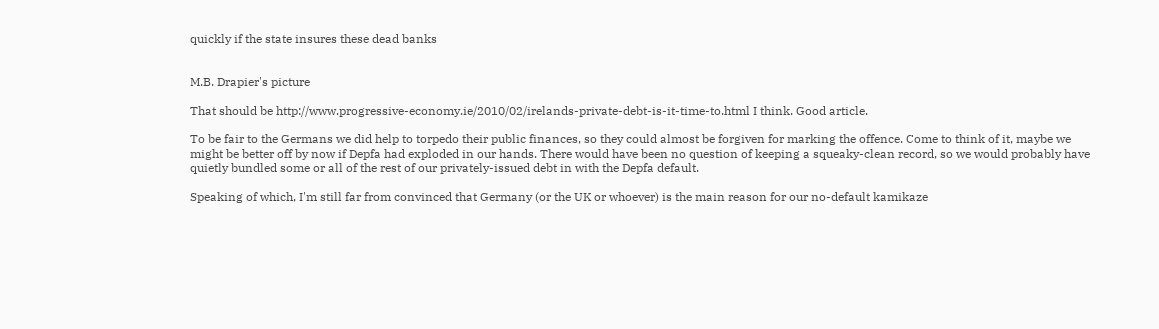quickly if the state insures these dead banks


M.B. Drapier's picture

That should be http://www.progressive-economy.ie/2010/02/irelands-private-debt-is-it-time-to.html I think. Good article.

To be fair to the Germans we did help to torpedo their public finances, so they could almost be forgiven for marking the offence. Come to think of it, maybe we might be better off by now if Depfa had exploded in our hands. There would have been no question of keeping a squeaky-clean record, so we would probably have quietly bundled some or all of the rest of our privately-issued debt in with the Depfa default.

Speaking of which, I'm still far from convinced that Germany (or the UK or whoever) is the main reason for our no-default kamikaze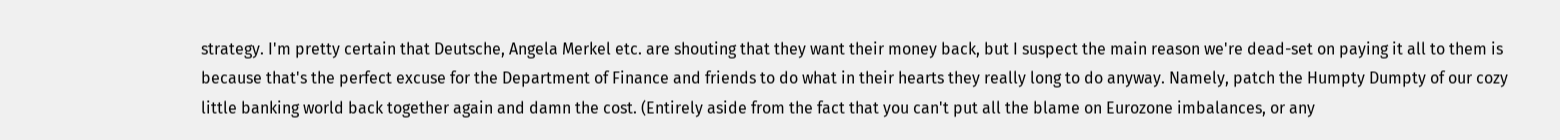strategy. I'm pretty certain that Deutsche, Angela Merkel etc. are shouting that they want their money back, but I suspect the main reason we're dead-set on paying it all to them is because that's the perfect excuse for the Department of Finance and friends to do what in their hearts they really long to do anyway. Namely, patch the Humpty Dumpty of our cozy little banking world back together again and damn the cost. (Entirely aside from the fact that you can't put all the blame on Eurozone imbalances, or any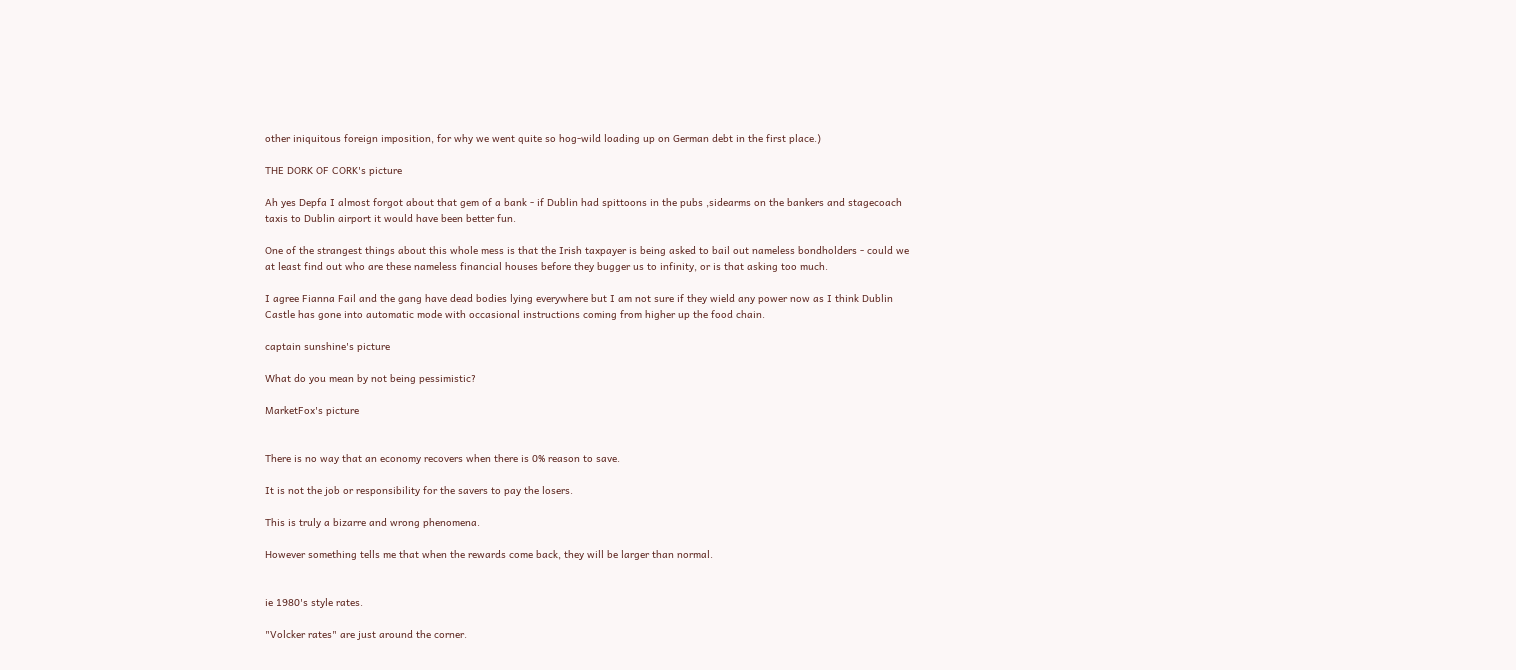other iniquitous foreign imposition, for why we went quite so hog-wild loading up on German debt in the first place.)

THE DORK OF CORK's picture

Ah yes Depfa I almost forgot about that gem of a bank - if Dublin had spittoons in the pubs ,sidearms on the bankers and stagecoach taxis to Dublin airport it would have been better fun.

One of the strangest things about this whole mess is that the Irish taxpayer is being asked to bail out nameless bondholders - could we at least find out who are these nameless financial houses before they bugger us to infinity, or is that asking too much.

I agree Fianna Fail and the gang have dead bodies lying everywhere but I am not sure if they wield any power now as I think Dublin Castle has gone into automatic mode with occasional instructions coming from higher up the food chain.

captain sunshine's picture

What do you mean by not being pessimistic?

MarketFox's picture


There is no way that an economy recovers when there is 0% reason to save.

It is not the job or responsibility for the savers to pay the losers.

This is truly a bizarre and wrong phenomena.

However something tells me that when the rewards come back, they will be larger than normal.


ie 1980's style rates.

"Volcker rates" are just around the corner.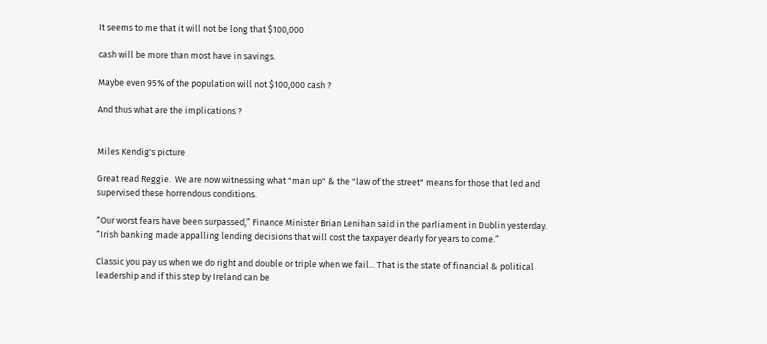It seems to me that it will not be long that $100,000

cash will be more than most have in savings.

Maybe even 95% of the population will not $100,000 cash ?

And thus what are the implications ?


Miles Kendig's picture

Great read Reggie.  We are now witnessing what "man up" & the "law of the street" means for those that led and supervised these horrendous conditions.

“Our worst fears have been surpassed,” Finance Minister Brian Lenihan said in the parliament in Dublin yesterday. “Irish banking made appalling lending decisions that will cost the taxpayer dearly for years to come.”

Classic you pay us when we do right and double or triple when we fail... That is the state of financial & political leadership and if this step by Ireland can be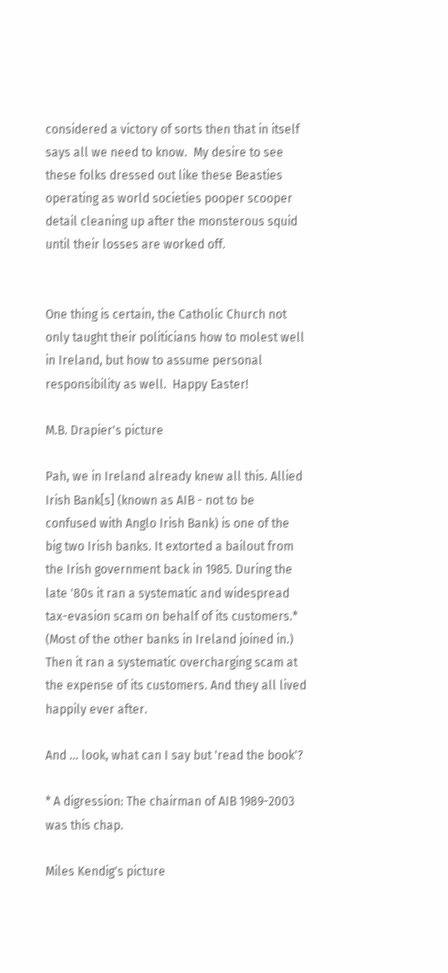considered a victory of sorts then that in itself says all we need to know.  My desire to see these folks dressed out like these Beasties operating as world societies pooper scooper detail cleaning up after the monsterous squid until their losses are worked off.


One thing is certain, the Catholic Church not only taught their politicians how to molest well in Ireland, but how to assume personal responsibility as well.  Happy Easter!

M.B. Drapier's picture

Pah, we in Ireland already knew all this. Allied Irish Bank[s] (known as AIB - not to be confused with Anglo Irish Bank) is one of the big two Irish banks. It extorted a bailout from the Irish government back in 1985. During the late '80s it ran a systematic and widespread tax-evasion scam on behalf of its customers.* (Most of the other banks in Ireland joined in.) Then it ran a systematic overcharging scam at the expense of its customers. And they all lived happily ever after.

And ... look, what can I say but 'read the book'?

* A digression: The chairman of AIB 1989-2003 was this chap.

Miles Kendig's picture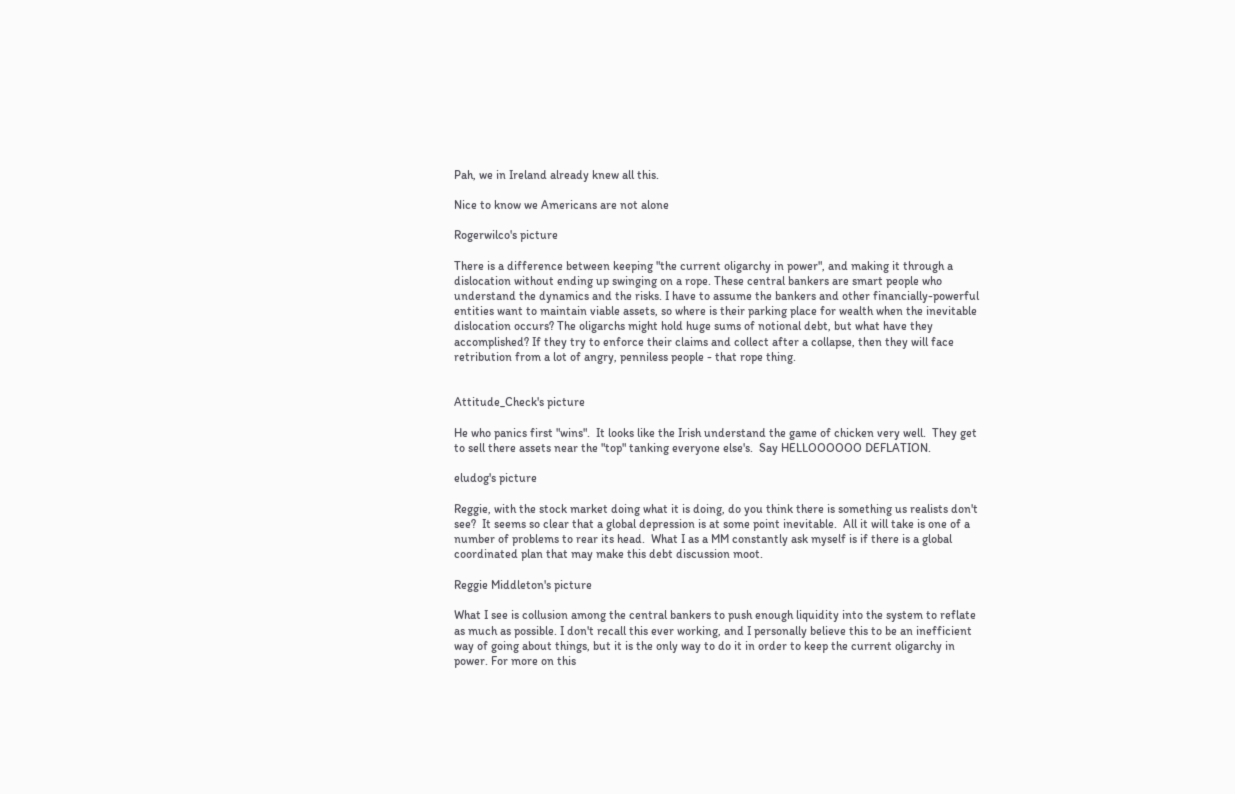Pah, we in Ireland already knew all this.

Nice to know we Americans are not alone

Rogerwilco's picture

There is a difference between keeping "the current oligarchy in power", and making it through a dislocation without ending up swinging on a rope. These central bankers are smart people who understand the dynamics and the risks. I have to assume the bankers and other financially-powerful entities want to maintain viable assets, so where is their parking place for wealth when the inevitable dislocation occurs? The oligarchs might hold huge sums of notional debt, but what have they accomplished? If they try to enforce their claims and collect after a collapse, then they will face retribution from a lot of angry, penniless people - that rope thing.


Attitude_Check's picture

He who panics first "wins".  It looks like the Irish understand the game of chicken very well.  They get to sell there assets near the "top" tanking everyone else's.  Say HELLOOOOOO DEFLATION.

eludog's picture

Reggie, with the stock market doing what it is doing, do you think there is something us realists don't see?  It seems so clear that a global depression is at some point inevitable.  All it will take is one of a number of problems to rear its head.  What I as a MM constantly ask myself is if there is a global coordinated plan that may make this debt discussion moot.

Reggie Middleton's picture

What I see is collusion among the central bankers to push enough liquidity into the system to reflate as much as possible. I don't recall this ever working, and I personally believe this to be an inefficient way of going about things, but it is the only way to do it in order to keep the current oligarchy in power. For more on this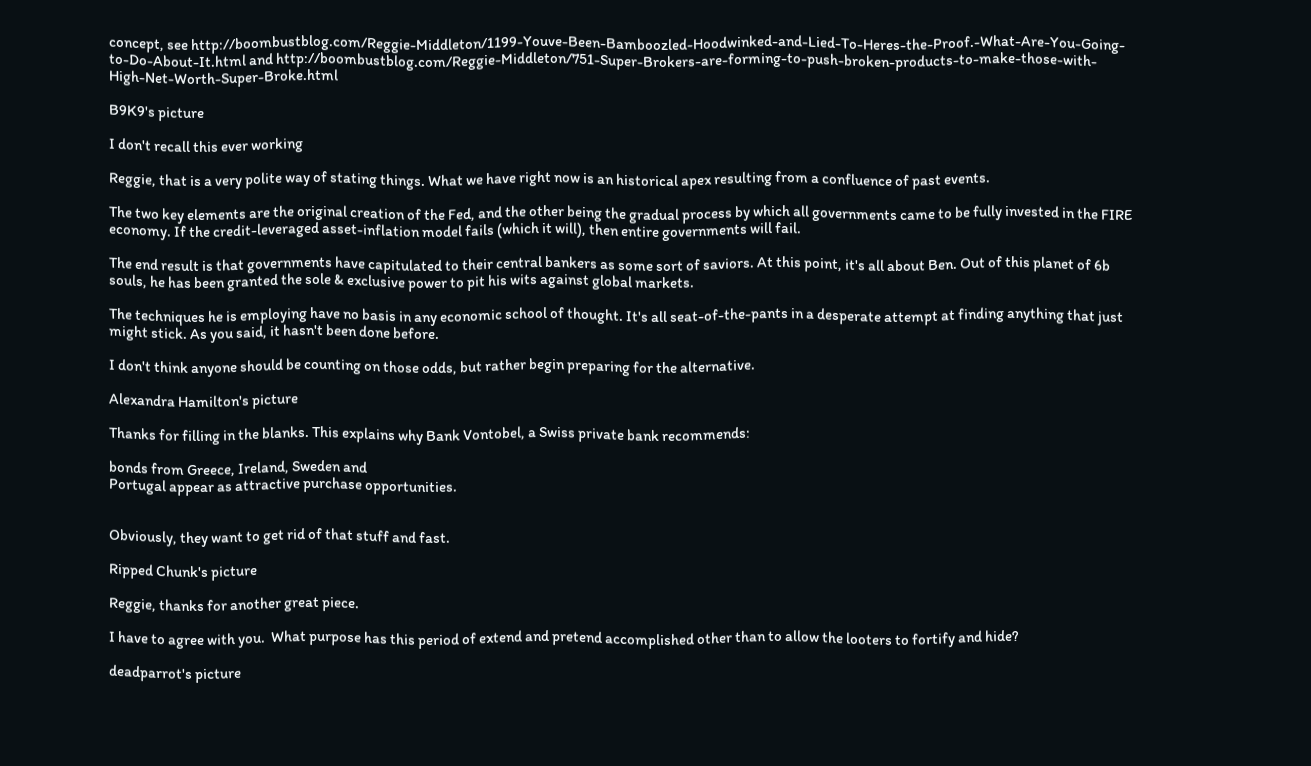concept, see http://boombustblog.com/Reggie-Middleton/1199-Youve-Been-Bamboozled-Hoodwinked-and-Lied-To-Heres-the-Proof.-What-Are-You-Going-to-Do-About-It.html and http://boombustblog.com/Reggie-Middleton/751-Super-Brokers-are-forming-to-push-broken-products-to-make-those-with-High-Net-Worth-Super-Broke.html

B9K9's picture

I don't recall this ever working

Reggie, that is a very polite way of stating things. What we have right now is an historical apex resulting from a confluence of past events.

The two key elements are the original creation of the Fed, and the other being the gradual process by which all governments came to be fully invested in the FIRE economy. If the credit-leveraged asset-inflation model fails (which it will), then entire governments will fail.

The end result is that governments have capitulated to their central bankers as some sort of saviors. At this point, it's all about Ben. Out of this planet of 6b souls, he has been granted the sole & exclusive power to pit his wits against global markets.

The techniques he is employing have no basis in any economic school of thought. It's all seat-of-the-pants in a desperate attempt at finding anything that just might stick. As you said, it hasn't been done before.

I don't think anyone should be counting on those odds, but rather begin preparing for the alternative.

Alexandra Hamilton's picture

Thanks for filling in the blanks. This explains why Bank Vontobel, a Swiss private bank recommends:

bonds from Greece, Ireland, Sweden and
Portugal appear as attractive purchase opportunities.


Obviously, they want to get rid of that stuff and fast.

Ripped Chunk's picture

Reggie, thanks for another great piece.

I have to agree with you.  What purpose has this period of extend and pretend accomplished other than to allow the looters to fortify and hide?

deadparrot's picture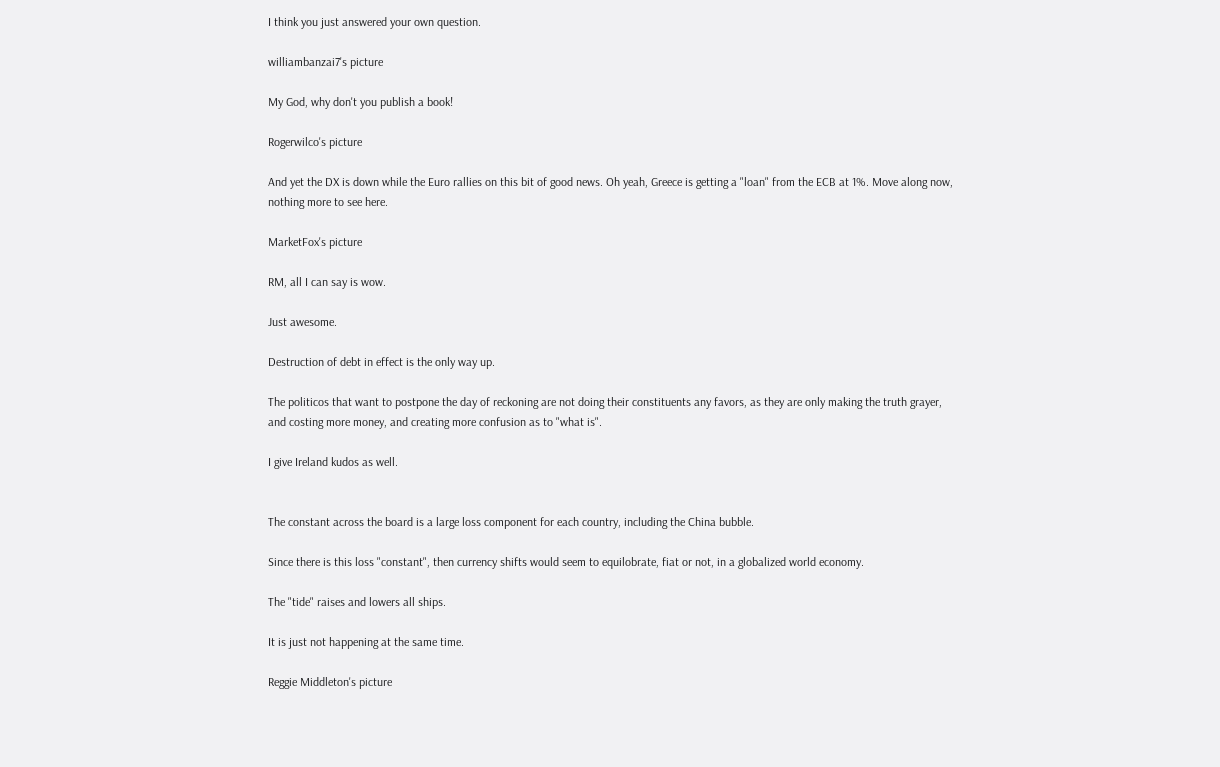I think you just answered your own question.

williambanzai7's picture

My God, why don't you publish a book!

Rogerwilco's picture

And yet the DX is down while the Euro rallies on this bit of good news. Oh yeah, Greece is getting a "loan" from the ECB at 1%. Move along now, nothing more to see here.

MarketFox's picture

RM, all I can say is wow.

Just awesome.

Destruction of debt in effect is the only way up.

The politicos that want to postpone the day of reckoning are not doing their constituents any favors, as they are only making the truth grayer, and costing more money, and creating more confusion as to "what is".

I give Ireland kudos as well.


The constant across the board is a large loss component for each country, including the China bubble.

Since there is this loss "constant", then currency shifts would seem to equilobrate, fiat or not, in a globalized world economy.

The "tide" raises and lowers all ships.

It is just not happening at the same time.

Reggie Middleton's picture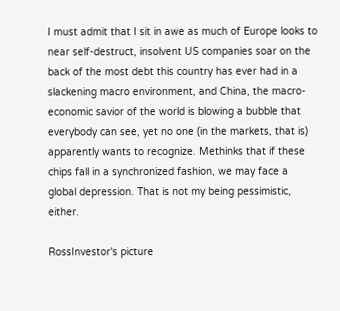I must admit that I sit in awe as much of Europe looks to near self-destruct, insolvent US companies soar on the back of the most debt this country has ever had in a slackening macro environment, and China, the macro-economic savior of the world is blowing a bubble that everybody can see, yet no one (in the markets, that is) apparently wants to recognize. Methinks that if these chips fall in a synchronized fashion, we may face a global depression. That is not my being pessimistic, either.

RossInvestor's picture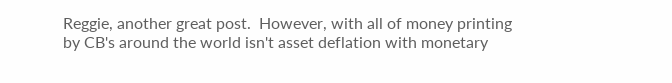Reggie, another great post.  However, with all of money printing by CB's around the world isn't asset deflation with monetary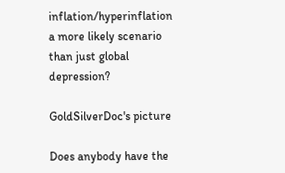inflation/hyperinflation a more likely scenario than just global depression?

GoldSilverDoc's picture

Does anybody have the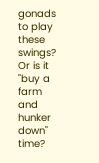gonads to play these swings?  Or is it "buy a farm and hunker down" time?